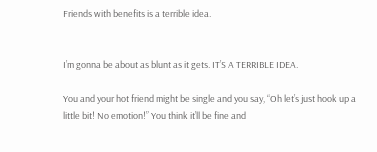Friends with benefits is a terrible idea.


I’m gonna be about as blunt as it gets. IT’S A TERRIBLE IDEA.

You and your hot friend might be single and you say, “Oh let’s just hook up a little bit! No emotion!” You think it’ll be fine and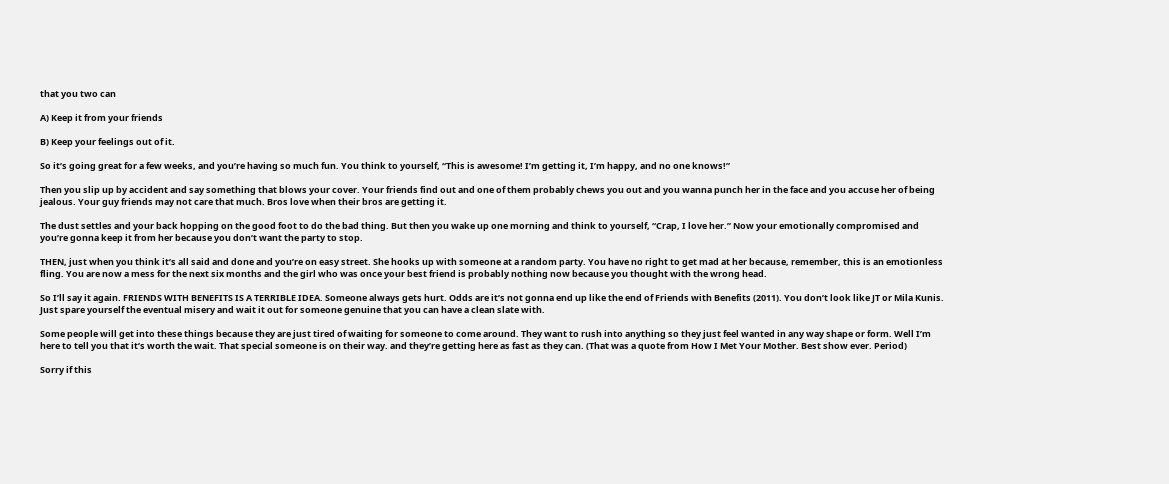that you two can

A) Keep it from your friends

B) Keep your feelings out of it.

So it’s going great for a few weeks, and you’re having so much fun. You think to yourself, “This is awesome! I’m getting it, I’m happy, and no one knows!”

Then you slip up by accident and say something that blows your cover. Your friends find out and one of them probably chews you out and you wanna punch her in the face and you accuse her of being jealous. Your guy friends may not care that much. Bros love when their bros are getting it.

The dust settles and your back hopping on the good foot to do the bad thing. But then you wake up one morning and think to yourself, “Crap, I love her.” Now your emotionally compromised and you’re gonna keep it from her because you don’t want the party to stop.

THEN, just when you think it’s all said and done and you’re on easy street. She hooks up with someone at a random party. You have no right to get mad at her because, remember, this is an emotionless fling. You are now a mess for the next six months and the girl who was once your best friend is probably nothing now because you thought with the wrong head.

So I’ll say it again. FRIENDS WITH BENEFITS IS A TERRIBLE IDEA. Someone always gets hurt. Odds are it’s not gonna end up like the end of Friends with Benefits (2011). You don’t look like JT or Mila Kunis. Just spare yourself the eventual misery and wait it out for someone genuine that you can have a clean slate with.

Some people will get into these things because they are just tired of waiting for someone to come around. They want to rush into anything so they just feel wanted in any way shape or form. Well I’m here to tell you that it’s worth the wait. That special someone is on their way. and they’re getting here as fast as they can. (That was a quote from How I Met Your Mother. Best show ever. Period)

Sorry if this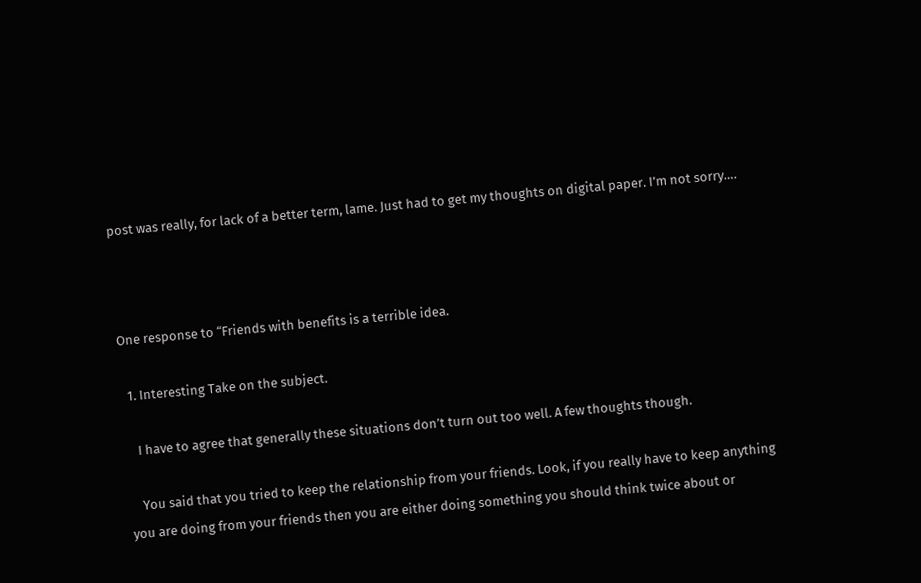post was really, for lack of a better term, lame. Just had to get my thoughts on digital paper. I’m not sorry….



One response to “Friends with benefits is a terrible idea.

  1. Interesting Take on the subject.

    I have to agree that generally these situations don’t turn out too well. A few thoughts though.

    You said that you tried to keep the relationship from your friends. Look, if you really have to keep anything you are doing from your friends then you are either doing something you should think twice about or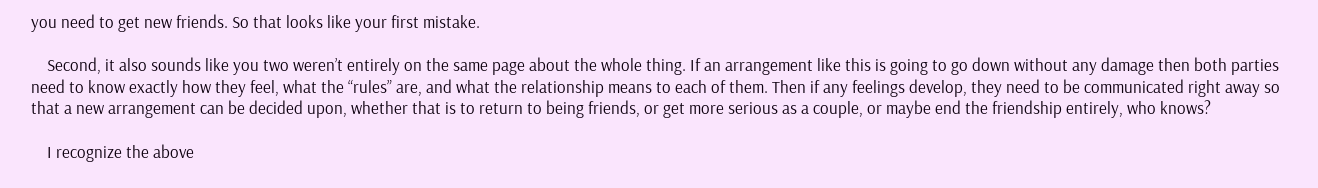you need to get new friends. So that looks like your first mistake.

    Second, it also sounds like you two weren’t entirely on the same page about the whole thing. If an arrangement like this is going to go down without any damage then both parties need to know exactly how they feel, what the “rules” are, and what the relationship means to each of them. Then if any feelings develop, they need to be communicated right away so that a new arrangement can be decided upon, whether that is to return to being friends, or get more serious as a couple, or maybe end the friendship entirely, who knows?

    I recognize the above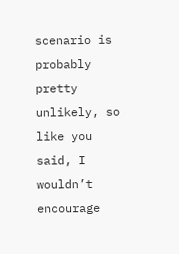scenario is probably pretty unlikely, so like you said, I wouldn’t encourage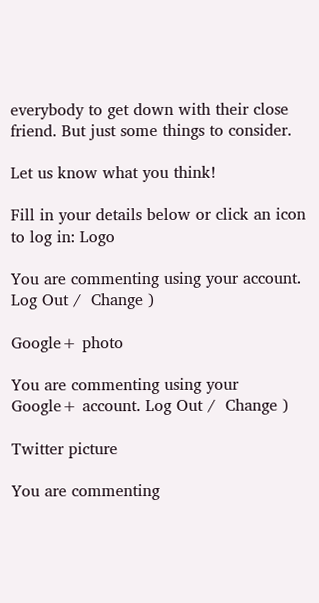everybody to get down with their close friend. But just some things to consider.

Let us know what you think!

Fill in your details below or click an icon to log in: Logo

You are commenting using your account. Log Out /  Change )

Google+ photo

You are commenting using your Google+ account. Log Out /  Change )

Twitter picture

You are commenting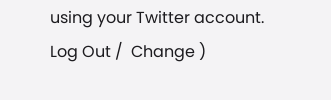using your Twitter account. Log Out /  Change )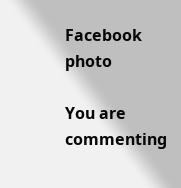Facebook photo

You are commenting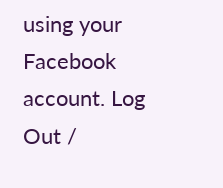using your Facebook account. Log Out /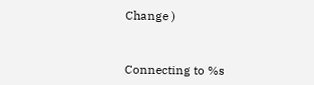Change )


Connecting to %s